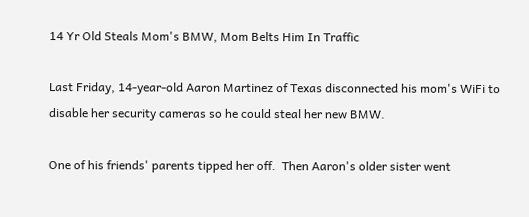14 Yr Old Steals Mom's BMW, Mom Belts Him In Traffic

Last Friday, 14-year-old Aaron Martinez of Texas disconnected his mom's WiFi to disable her security cameras so he could steal her new BMW.

One of his friends' parents tipped her off.  Then Aaron's older sister went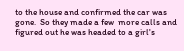to the house and confirmed the car was gone.  So they made a few  more calls and figured out he was headed to a girl's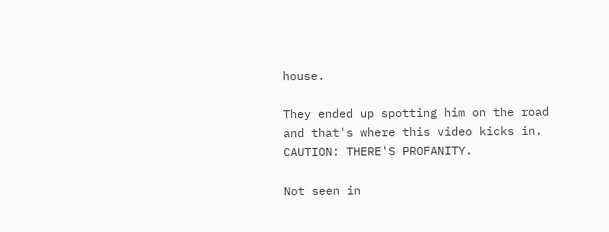house.

They ended up spotting him on the road and that's where this video kicks in. CAUTION: THERE'S PROFANITY.

Not seen in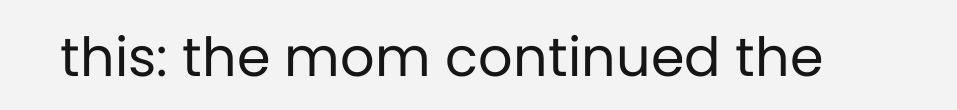this: the mom continued the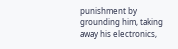punishment by grounding him, taking away his electronics,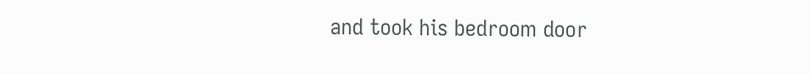and took his bedroom door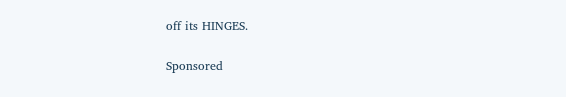off its HINGES.

Sponsored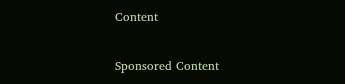Content

Sponsored Content